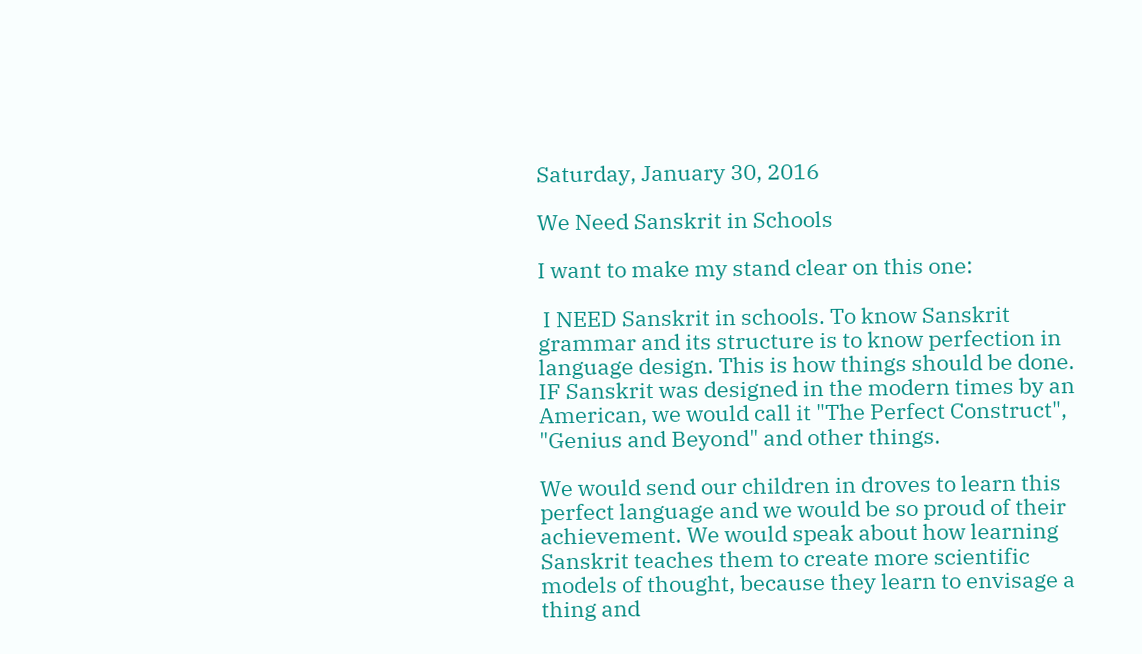Saturday, January 30, 2016

We Need Sanskrit in Schools

I want to make my stand clear on this one:

 I NEED Sanskrit in schools. To know Sanskrit grammar and its structure is to know perfection in language design. This is how things should be done.
IF Sanskrit was designed in the modern times by an American, we would call it "The Perfect Construct", "Genius and Beyond" and other things.

We would send our children in droves to learn this perfect language and we would be so proud of their achievement. We would speak about how learning Sanskrit teaches them to create more scientific models of thought, because they learn to envisage a thing and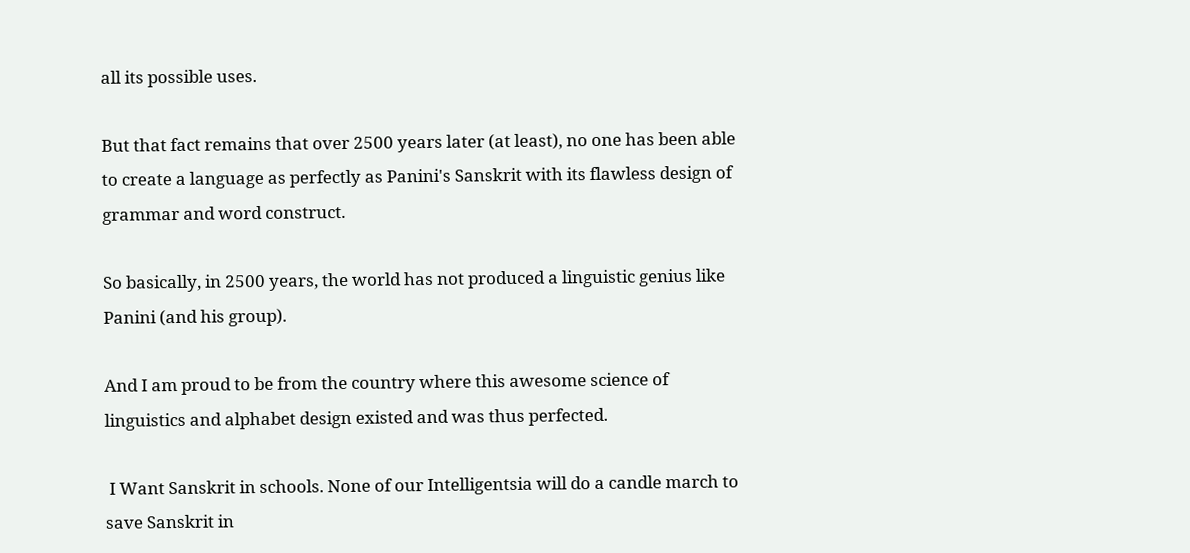all its possible uses.

But that fact remains that over 2500 years later (at least), no one has been able to create a language as perfectly as Panini's Sanskrit with its flawless design of grammar and word construct.

So basically, in 2500 years, the world has not produced a linguistic genius like Panini (and his group).

And I am proud to be from the country where this awesome science of linguistics and alphabet design existed and was thus perfected.

 I Want Sanskrit in schools. None of our Intelligentsia will do a candle march to save Sanskrit in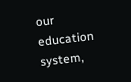our education system,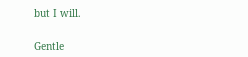but I will.


Gentle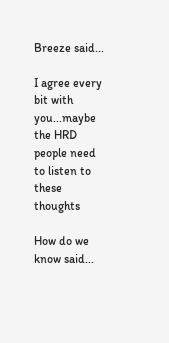Breeze said...

I agree every bit with you...maybe the HRD people need to listen to these thoughts

How do we know said...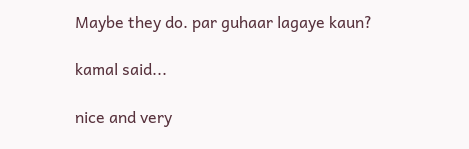Maybe they do. par guhaar lagaye kaun?

kamal said...

nice and very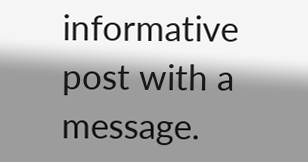informative post with a message.